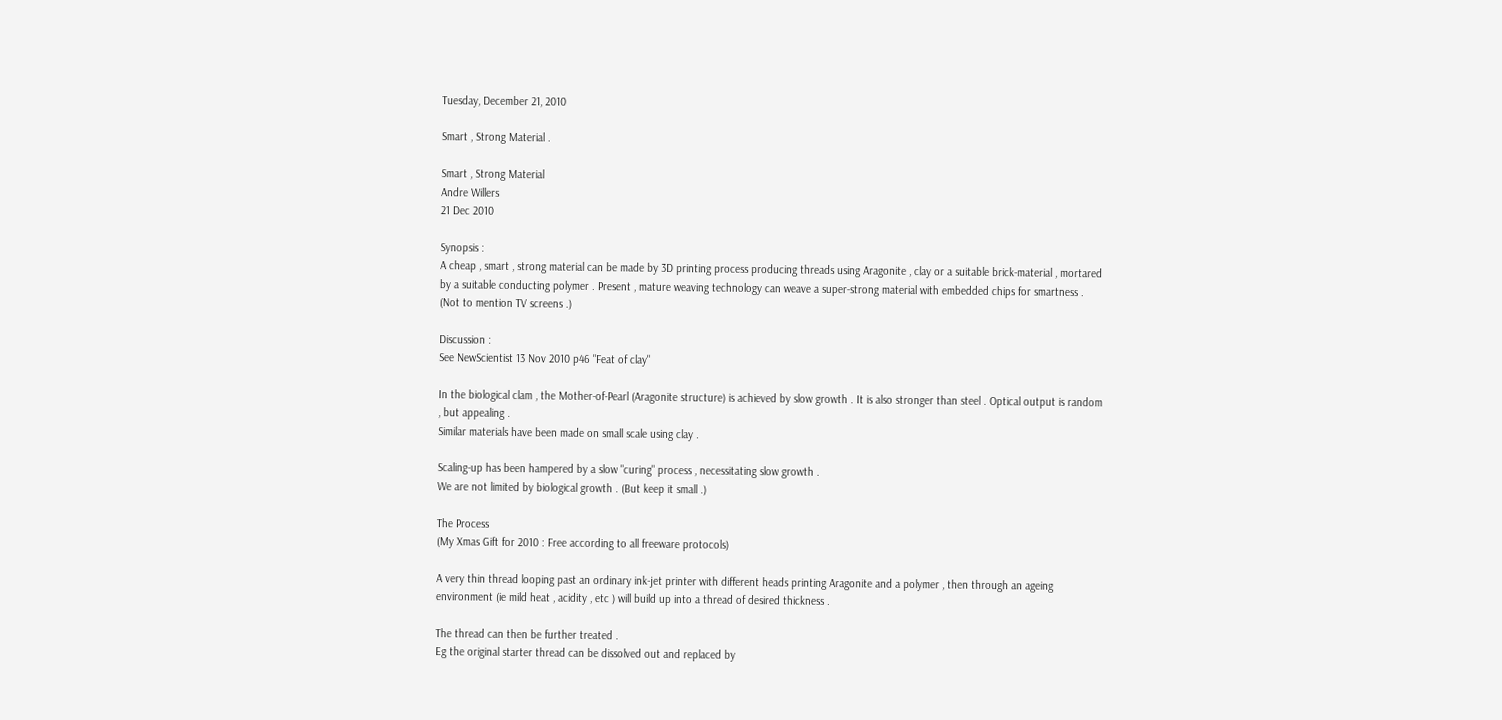Tuesday, December 21, 2010

Smart , Strong Material .

Smart , Strong Material
Andre Willers
21 Dec 2010

Synopsis :
A cheap , smart , strong material can be made by 3D printing process producing threads using Aragonite , clay or a suitable brick-material , mortared by a suitable conducting polymer . Present , mature weaving technology can weave a super-strong material with embedded chips for smartness . (Not to mention TV screens .)

Discussion :
See NewScientist 13 Nov 2010 p46 "Feat of clay"

In the biological clam , the Mother-of-Pearl (Aragonite structure) is achieved by slow growth . It is also stronger than steel . Optical output is random , but appealing .
Similar materials have been made on small scale using clay .

Scaling-up has been hampered by a slow "curing" process , necessitating slow growth .
We are not limited by biological growth . (But keep it small .)

The Process
(My Xmas Gift for 2010 : Free according to all freeware protocols)

A very thin thread looping past an ordinary ink-jet printer with different heads printing Aragonite and a polymer , then through an ageing environment (ie mild heat , acidity , etc ) will build up into a thread of desired thickness .

The thread can then be further treated .
Eg the original starter thread can be dissolved out and replaced by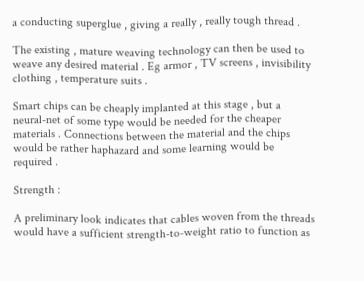a conducting superglue , giving a really , really tough thread .

The existing , mature weaving technology can then be used to weave any desired material . Eg armor , TV screens , invisibility clothing , temperature suits .

Smart chips can be cheaply implanted at this stage , but a neural-net of some type would be needed for the cheaper materials . Connections between the material and the chips would be rather haphazard and some learning would be required .

Strength :

A preliminary look indicates that cables woven from the threads would have a sufficient strength-to-weight ratio to function as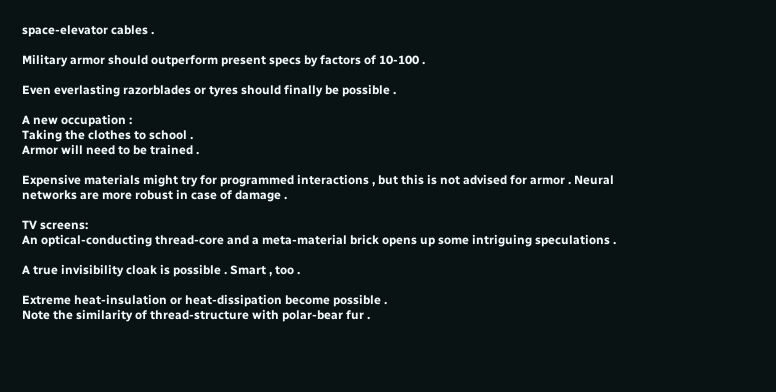space-elevator cables .

Military armor should outperform present specs by factors of 10-100 .

Even everlasting razorblades or tyres should finally be possible .

A new occupation :
Taking the clothes to school .
Armor will need to be trained .

Expensive materials might try for programmed interactions , but this is not advised for armor . Neural networks are more robust in case of damage .

TV screens:
An optical-conducting thread-core and a meta-material brick opens up some intriguing speculations .

A true invisibility cloak is possible . Smart , too .

Extreme heat-insulation or heat-dissipation become possible .
Note the similarity of thread-structure with polar-bear fur .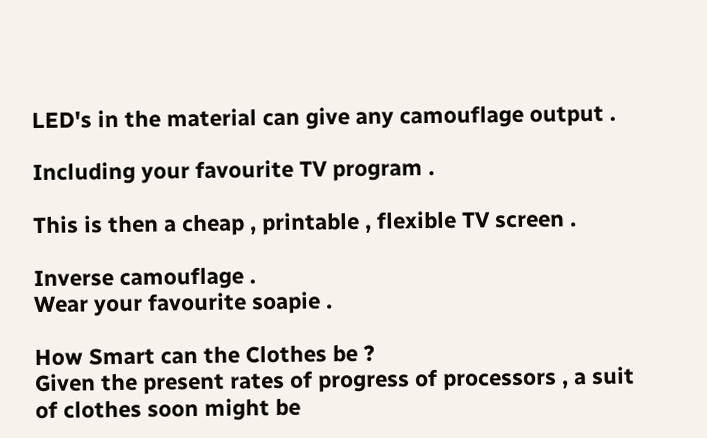LED's in the material can give any camouflage output .

Including your favourite TV program .

This is then a cheap , printable , flexible TV screen .

Inverse camouflage .
Wear your favourite soapie .

How Smart can the Clothes be ?
Given the present rates of progress of processors , a suit of clothes soon might be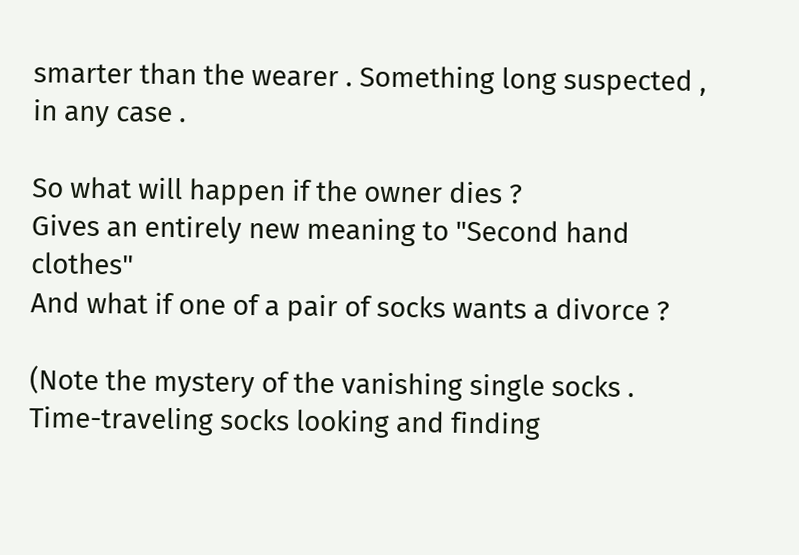smarter than the wearer . Something long suspected , in any case .

So what will happen if the owner dies ?
Gives an entirely new meaning to "Second hand clothes"
And what if one of a pair of socks wants a divorce ?

(Note the mystery of the vanishing single socks .
Time-traveling socks looking and finding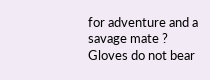for adventure and a savage mate ?
Gloves do not bear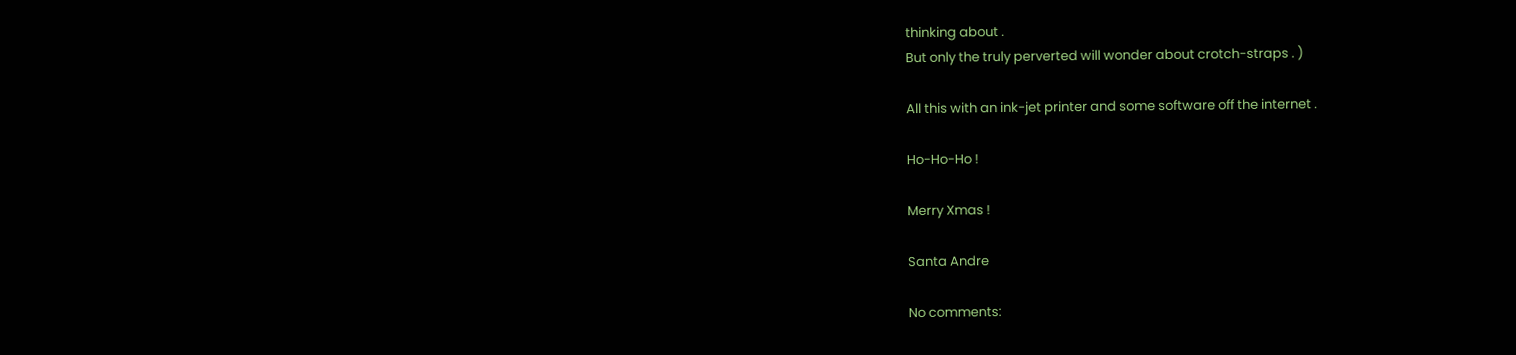thinking about .
But only the truly perverted will wonder about crotch-straps . )

All this with an ink-jet printer and some software off the internet .

Ho-Ho-Ho !

Merry Xmas !

Santa Andre

No comments: